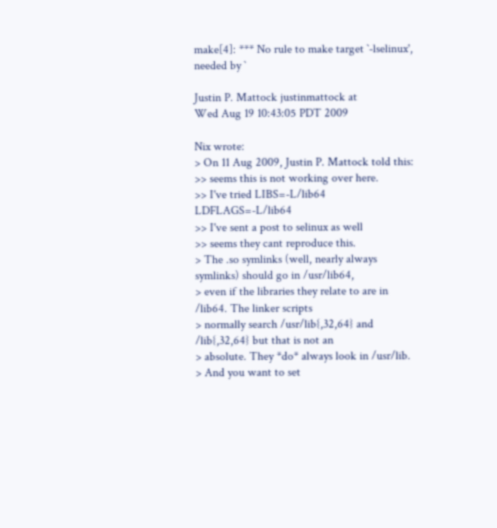make[4]: *** No rule to make target `-lselinux', needed by `

Justin P. Mattock justinmattock at
Wed Aug 19 10:43:05 PDT 2009

Nix wrote:
> On 11 Aug 2009, Justin P. Mattock told this:
>> seems this is not working over here.
>> I've tried LIBS=-L/lib64 LDFLAGS=-L/lib64
>> I've sent a post to selinux as well
>> seems they cant reproduce this.
> The .so symlinks (well, nearly always symlinks) should go in /usr/lib64,
> even if the libraries they relate to are in /lib64. The linker scripts
> normally search /usr/lib{,32,64} and /lib{,32,64} but that is not an
> absolute. They *do* always look in /usr/lib.
> And you want to set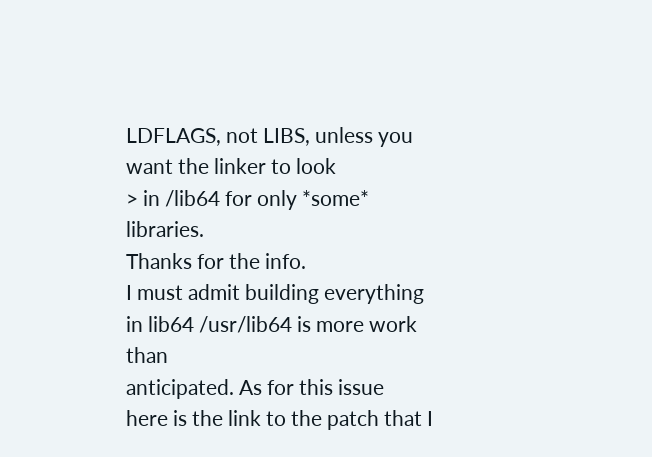LDFLAGS, not LIBS, unless you want the linker to look
> in /lib64 for only *some* libraries.
Thanks for the info.
I must admit building everything
in lib64 /usr/lib64 is more work than
anticipated. As for this issue
here is the link to the patch that I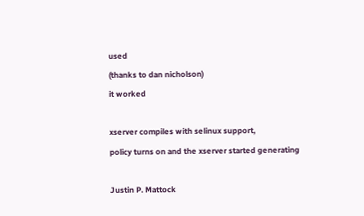used
(thanks to dan nicholson)
it worked

xserver compiles with selinux support,
policy turns on and the xserver started generating

Justin P. Mattock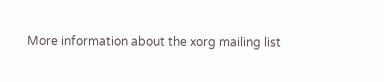More information about the xorg mailing list